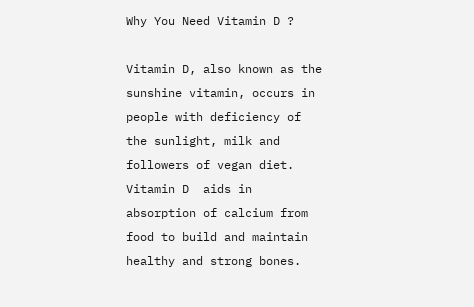Why You Need Vitamin D ?

Vitamin D, also known as the sunshine vitamin, occurs in people with deficiency of the sunlight, milk and followers of vegan diet. Vitamin D  aids in absorption of calcium from food to build and maintain healthy and strong bones.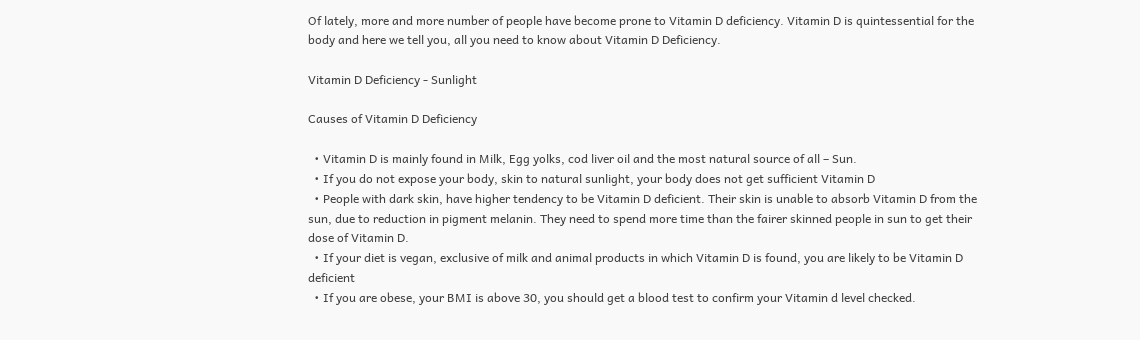Of lately, more and more number of people have become prone to Vitamin D deficiency. Vitamin D is quintessential for the body and here we tell you, all you need to know about Vitamin D Deficiency.

Vitamin D Deficiency - Sunlight

Causes of Vitamin D Deficiency

  • Vitamin D is mainly found in Milk, Egg yolks, cod liver oil and the most natural source of all – Sun.
  • If you do not expose your body, skin to natural sunlight, your body does not get sufficient Vitamin D
  • People with dark skin, have higher tendency to be Vitamin D deficient. Their skin is unable to absorb Vitamin D from the sun, due to reduction in pigment melanin. They need to spend more time than the fairer skinned people in sun to get their dose of Vitamin D.
  • If your diet is vegan, exclusive of milk and animal products in which Vitamin D is found, you are likely to be Vitamin D deficient
  • If you are obese, your BMI is above 30, you should get a blood test to confirm your Vitamin d level checked.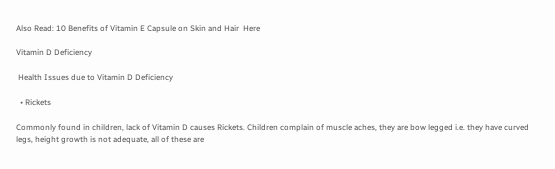Also Read: 10 Benefits of Vitamin E Capsule on Skin and Hair  Here

Vitamin D Deficiency

 Health Issues due to Vitamin D Deficiency

  • Rickets

Commonly found in children, lack of Vitamin D causes Rickets. Children complain of muscle aches, they are bow legged i.e. they have curved legs, height growth is not adequate, all of these are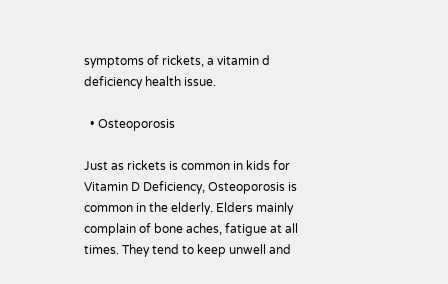symptoms of rickets, a vitamin d deficiency health issue.

  • Osteoporosis

Just as rickets is common in kids for Vitamin D Deficiency, Osteoporosis is common in the elderly. Elders mainly complain of bone aches, fatigue at all times. They tend to keep unwell and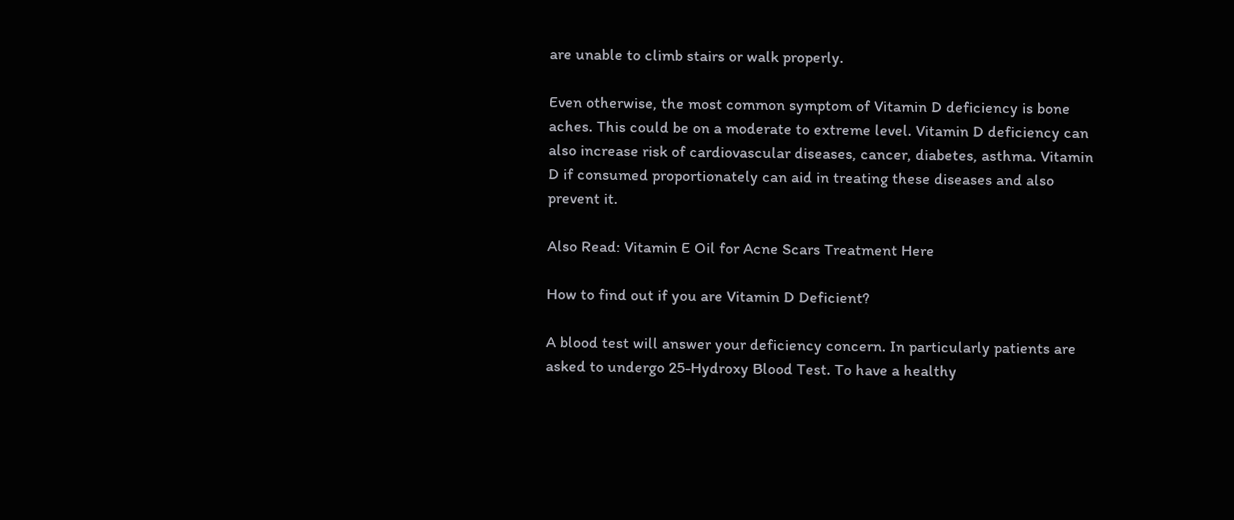are unable to climb stairs or walk properly.

Even otherwise, the most common symptom of Vitamin D deficiency is bone aches. This could be on a moderate to extreme level. Vitamin D deficiency can also increase risk of cardiovascular diseases, cancer, diabetes, asthma. Vitamin D if consumed proportionately can aid in treating these diseases and also prevent it.

Also Read: Vitamin E Oil for Acne Scars Treatment Here

How to find out if you are Vitamin D Deficient?

A blood test will answer your deficiency concern. In particularly patients are asked to undergo 25-Hydroxy Blood Test. To have a healthy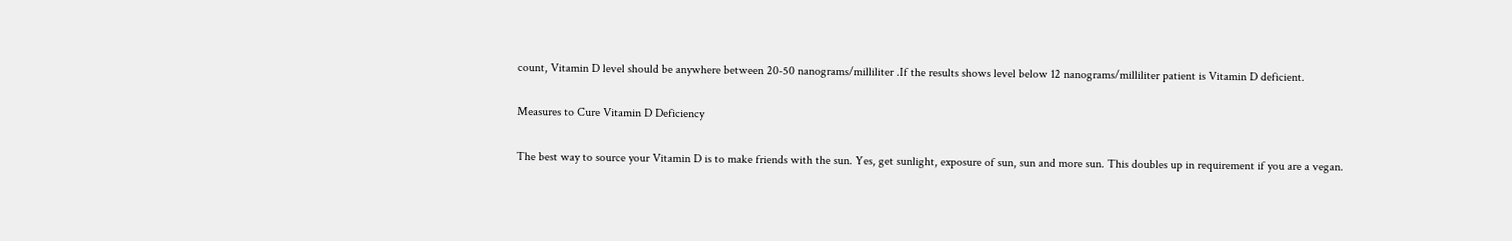count, Vitamin D level should be anywhere between 20-50 nanograms/milliliter .If the results shows level below 12 nanograms/milliliter patient is Vitamin D deficient.

Measures to Cure Vitamin D Deficiency

The best way to source your Vitamin D is to make friends with the sun. Yes, get sunlight, exposure of sun, sun and more sun. This doubles up in requirement if you are a vegan.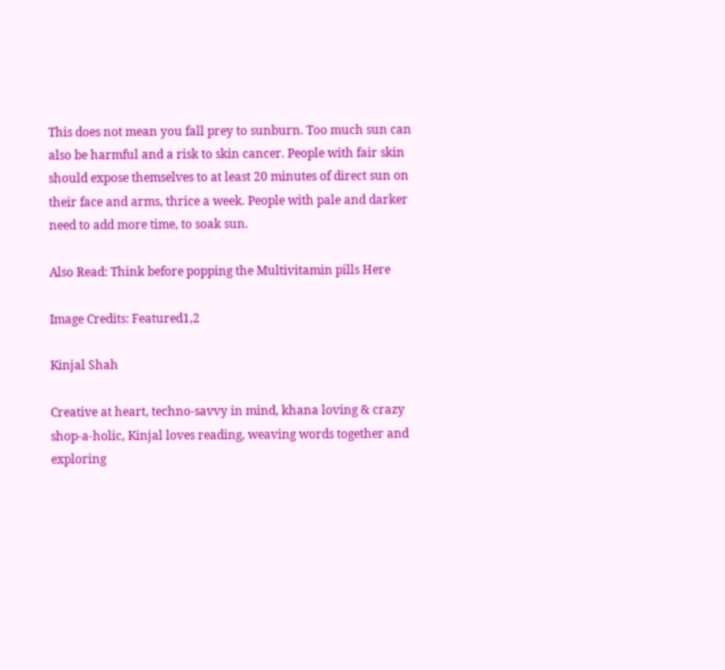This does not mean you fall prey to sunburn. Too much sun can also be harmful and a risk to skin cancer. People with fair skin should expose themselves to at least 20 minutes of direct sun on their face and arms, thrice a week. People with pale and darker need to add more time, to soak sun.

Also Read: Think before popping the Multivitamin pills Here

Image Credits: Featured1,2

Kinjal Shah

Creative at heart, techno-savvy in mind, khana loving & crazy shop-a-holic, Kinjal loves reading, weaving words together and exploring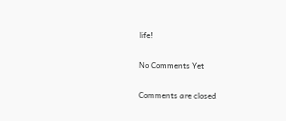life!

No Comments Yet

Comments are closed